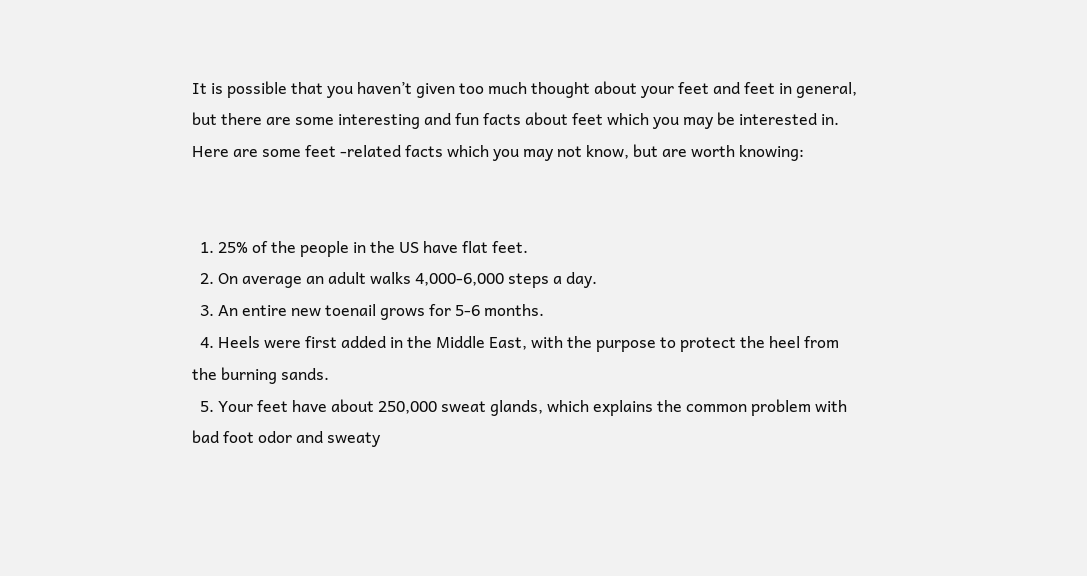It is possible that you haven’t given too much thought about your feet and feet in general, but there are some interesting and fun facts about feet which you may be interested in. Here are some feet -related facts which you may not know, but are worth knowing:


  1. 25% of the people in the US have flat feet.
  2. On average an adult walks 4,000-6,000 steps a day.
  3. An entire new toenail grows for 5-6 months.
  4. Heels were first added in the Middle East, with the purpose to protect the heel from the burning sands.
  5. Your feet have about 250,000 sweat glands, which explains the common problem with bad foot odor and sweaty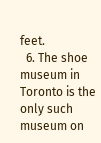feet.
  6. The shoe museum in Toronto is the only such museum on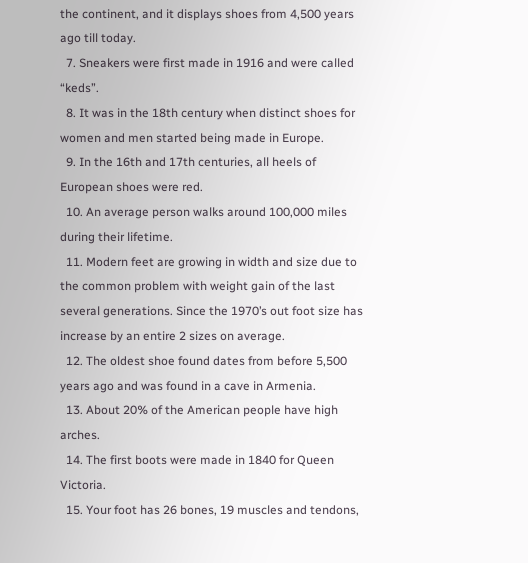the continent, and it displays shoes from 4,500 years ago till today.
  7. Sneakers were first made in 1916 and were called “keds”.
  8. It was in the 18th century when distinct shoes for women and men started being made in Europe.
  9. In the 16th and 17th centuries, all heels of European shoes were red.
  10. An average person walks around 100,000 miles during their lifetime.
  11. Modern feet are growing in width and size due to the common problem with weight gain of the last several generations. Since the 1970’s out foot size has increase by an entire 2 sizes on average.
  12. The oldest shoe found dates from before 5,500 years ago and was found in a cave in Armenia.
  13. About 20% of the American people have high arches.
  14. The first boots were made in 1840 for Queen Victoria.
  15. Your foot has 26 bones, 19 muscles and tendons,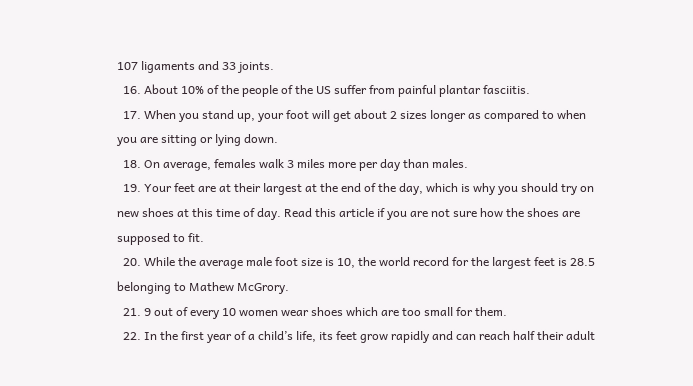107 ligaments and 33 joints.
  16. About 10% of the people of the US suffer from painful plantar fasciitis.
  17. When you stand up, your foot will get about 2 sizes longer as compared to when you are sitting or lying down.
  18. On average, females walk 3 miles more per day than males.
  19. Your feet are at their largest at the end of the day, which is why you should try on new shoes at this time of day. Read this article if you are not sure how the shoes are supposed to fit.
  20. While the average male foot size is 10, the world record for the largest feet is 28.5 belonging to Mathew McGrory.
  21. 9 out of every 10 women wear shoes which are too small for them.
  22. In the first year of a child’s life, its feet grow rapidly and can reach half their adult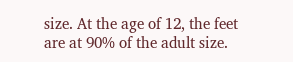size. At the age of 12, the feet are at 90% of the adult size.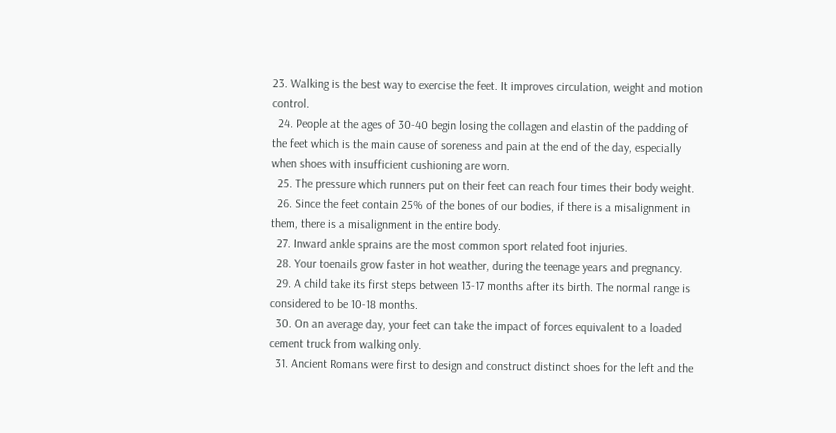23. Walking is the best way to exercise the feet. It improves circulation, weight and motion control.
  24. People at the ages of 30-40 begin losing the collagen and elastin of the padding of the feet which is the main cause of soreness and pain at the end of the day, especially when shoes with insufficient cushioning are worn.
  25. The pressure which runners put on their feet can reach four times their body weight.
  26. Since the feet contain 25% of the bones of our bodies, if there is a misalignment in them, there is a misalignment in the entire body.
  27. Inward ankle sprains are the most common sport related foot injuries.
  28. Your toenails grow faster in hot weather, during the teenage years and pregnancy.
  29. A child take its first steps between 13-17 months after its birth. The normal range is considered to be 10-18 months.
  30. On an average day, your feet can take the impact of forces equivalent to a loaded cement truck from walking only.
  31. Ancient Romans were first to design and construct distinct shoes for the left and the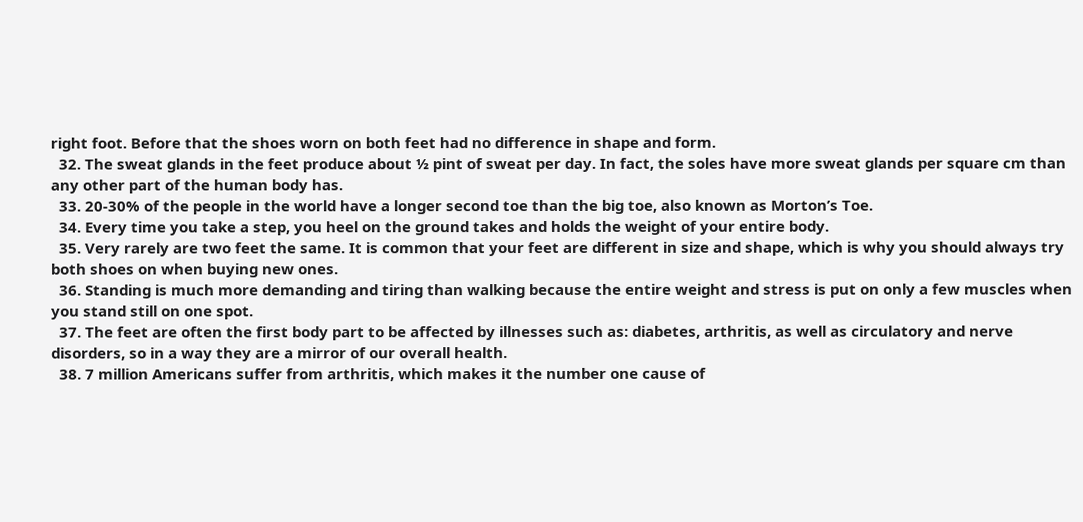right foot. Before that the shoes worn on both feet had no difference in shape and form.
  32. The sweat glands in the feet produce about ½ pint of sweat per day. In fact, the soles have more sweat glands per square cm than any other part of the human body has.
  33. 20-30% of the people in the world have a longer second toe than the big toe, also known as Morton’s Toe.
  34. Every time you take a step, you heel on the ground takes and holds the weight of your entire body.
  35. Very rarely are two feet the same. It is common that your feet are different in size and shape, which is why you should always try both shoes on when buying new ones.
  36. Standing is much more demanding and tiring than walking because the entire weight and stress is put on only a few muscles when you stand still on one spot.
  37. The feet are often the first body part to be affected by illnesses such as: diabetes, arthritis, as well as circulatory and nerve disorders, so in a way they are a mirror of our overall health.
  38. 7 million Americans suffer from arthritis, which makes it the number one cause of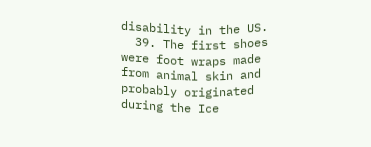disability in the US.
  39. The first shoes were foot wraps made from animal skin and probably originated during the Ice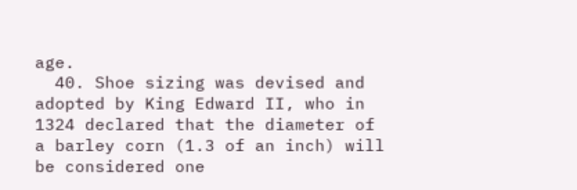age.
  40. Shoe sizing was devised and adopted by King Edward II, who in 1324 declared that the diameter of a barley corn (1.3 of an inch) will be considered one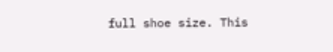full shoe size. This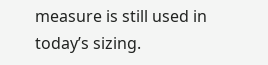measure is still used in today’s sizing.